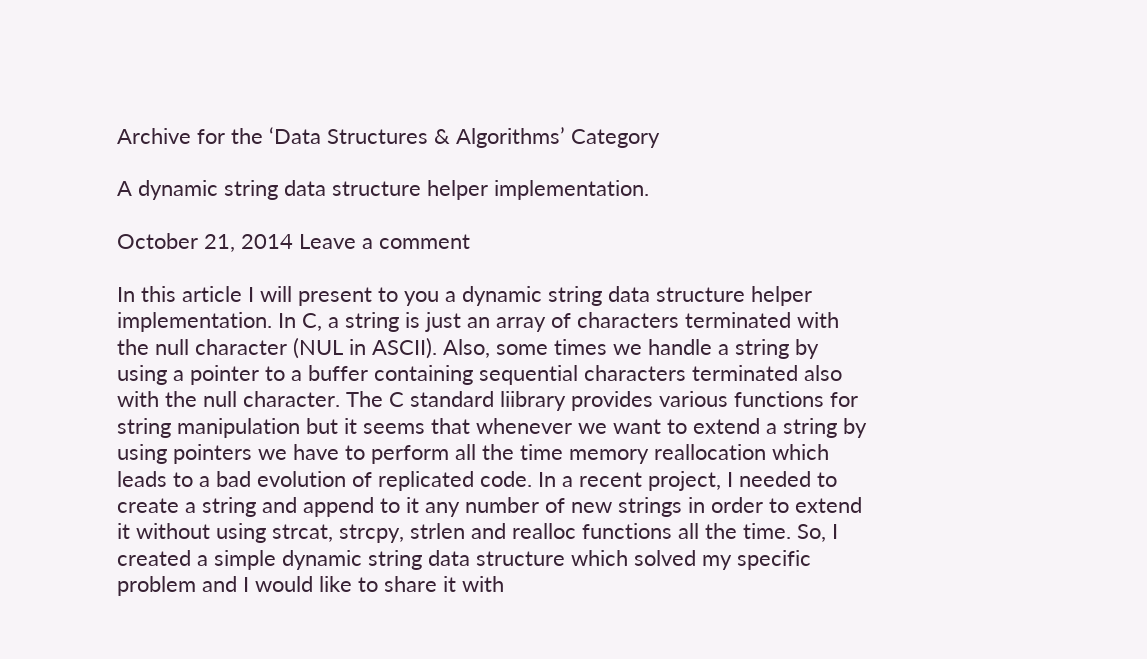Archive for the ‘Data Structures & Algorithms’ Category

A dynamic string data structure helper implementation.

October 21, 2014 Leave a comment

In this article I will present to you a dynamic string data structure helper implementation. In C, a string is just an array of characters terminated with the null character (NUL in ASCII). Also, some times we handle a string by using a pointer to a buffer containing sequential characters terminated also with the null character. The C standard liibrary provides various functions for string manipulation but it seems that whenever we want to extend a string by using pointers we have to perform all the time memory reallocation which leads to a bad evolution of replicated code. In a recent project, I needed to create a string and append to it any number of new strings in order to extend it without using strcat, strcpy, strlen and realloc functions all the time. So, I created a simple dynamic string data structure which solved my specific problem and I would like to share it with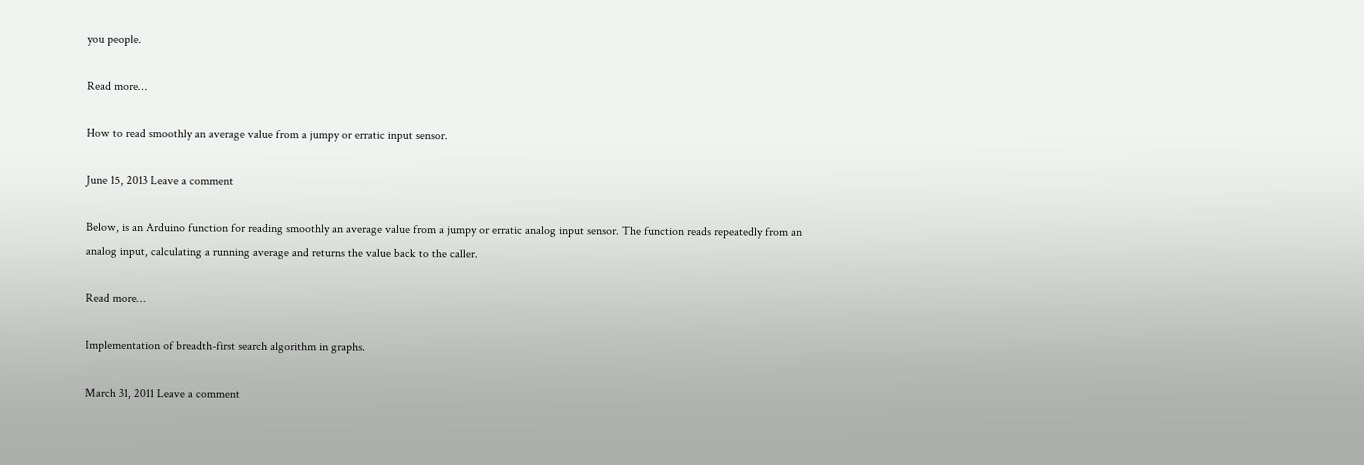you people.

Read more…

How to read smoothly an average value from a jumpy or erratic input sensor.

June 15, 2013 Leave a comment

Below, is an Arduino function for reading smoothly an average value from a jumpy or erratic analog input sensor. The function reads repeatedly from an analog input, calculating a running average and returns the value back to the caller.

Read more…

Implementation of breadth-first search algorithm in graphs.

March 31, 2011 Leave a comment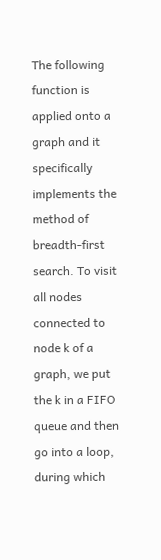The following function is applied onto a graph and it specifically implements the method of breadth-first search. To visit all nodes connected to node k of a graph, we put the k in a FIFO queue and then go into a loop, during which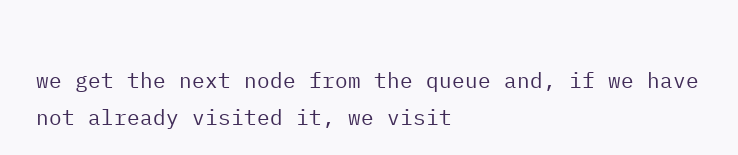we get the next node from the queue and, if we have not already visited it, we visit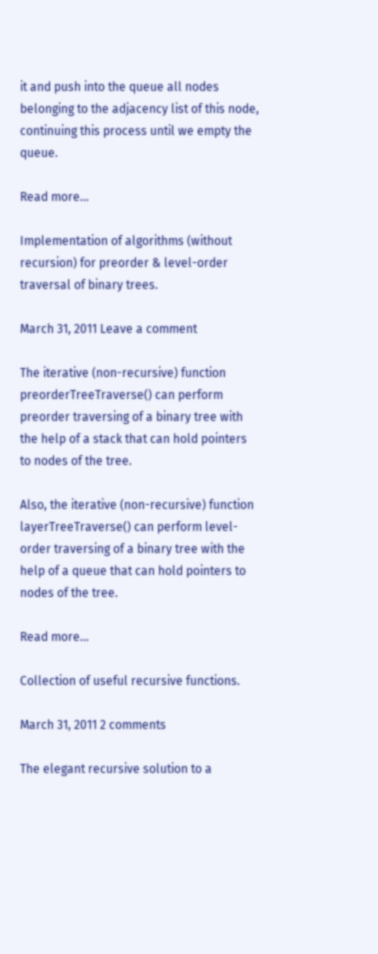it and push into the queue all nodes belonging to the adjacency list of this node, continuing this process until we empty the queue.

Read more…

Implementation of algorithms (without recursion) for preorder & level-order traversal of binary trees.

March 31, 2011 Leave a comment

The iterative (non-recursive) function preorderTreeTraverse() can perform preorder traversing of a binary tree with the help of a stack that can hold pointers to nodes of the tree.

Also, the iterative (non-recursive) function layerTreeTraverse() can perform level-order traversing of a binary tree with the help of a queue that can hold pointers to nodes of the tree.

Read more…

Collection of useful recursive functions.

March 31, 2011 2 comments

The elegant recursive solution to a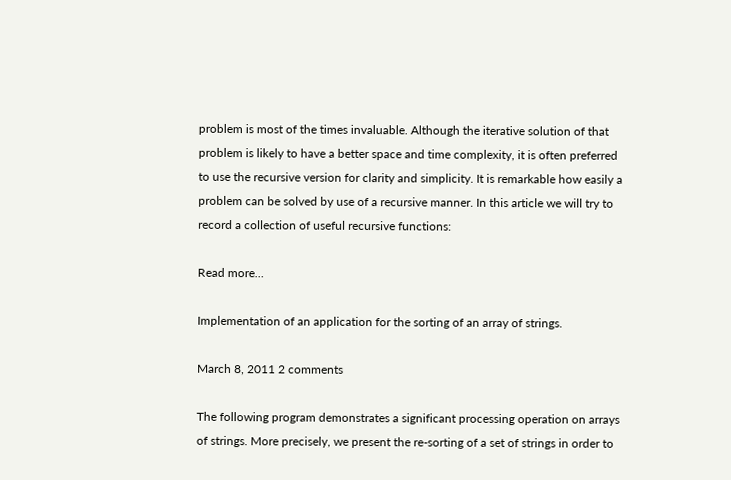problem is most of the times invaluable. Although the iterative solution of that problem is likely to have a better space and time complexity, it is often preferred to use the recursive version for clarity and simplicity. It is remarkable how easily a problem can be solved by use of a recursive manner. In this article we will try to record a collection of useful recursive functions:

Read more…

Implementation of an application for the sorting of an array of strings.

March 8, 2011 2 comments

The following program demonstrates a significant processing operation on arrays of strings. More precisely, we present the re-sorting of a set of strings in order to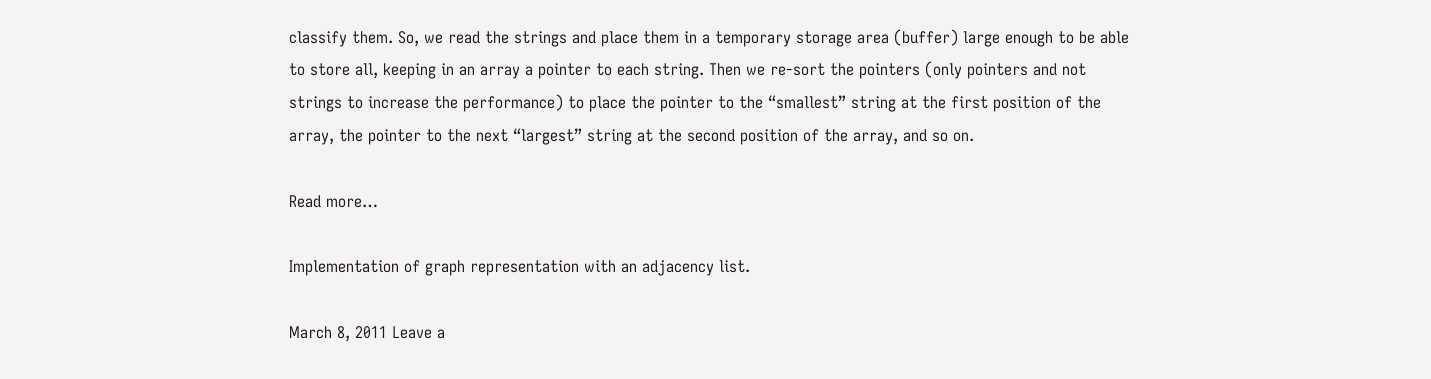classify them. So, we read the strings and place them in a temporary storage area (buffer) large enough to be able to store all, keeping in an array a pointer to each string. Then we re-sort the pointers (only pointers and not strings to increase the performance) to place the pointer to the “smallest” string at the first position of the array, the pointer to the next “largest” string at the second position of the array, and so on.

Read more…

Implementation of graph representation with an adjacency list.

March 8, 2011 Leave a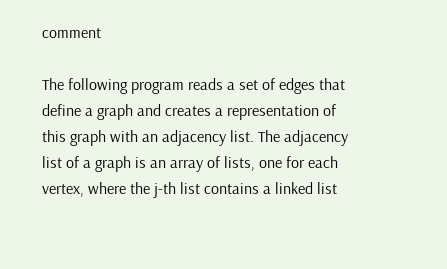comment

The following program reads a set of edges that define a graph and creates a representation of this graph with an adjacency list. The adjacency list of a graph is an array of lists, one for each vertex, where the j-th list contains a linked list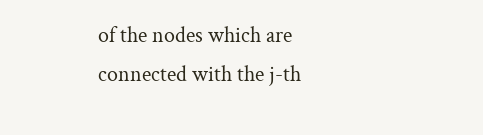of the nodes which are connected with the j-th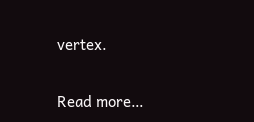vertex.

Read more…